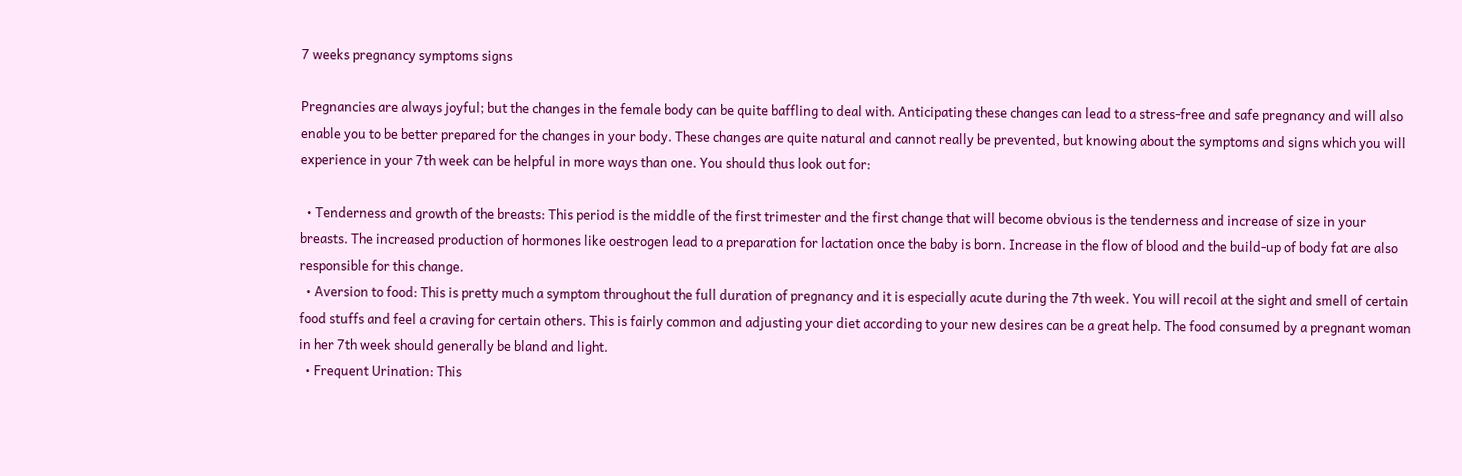7 weeks pregnancy symptoms signs

Pregnancies are always joyful; but the changes in the female body can be quite baffling to deal with. Anticipating these changes can lead to a stress-free and safe pregnancy and will also enable you to be better prepared for the changes in your body. These changes are quite natural and cannot really be prevented, but knowing about the symptoms and signs which you will experience in your 7th week can be helpful in more ways than one. You should thus look out for:

  • Tenderness and growth of the breasts: This period is the middle of the first trimester and the first change that will become obvious is the tenderness and increase of size in your breasts. The increased production of hormones like oestrogen lead to a preparation for lactation once the baby is born. Increase in the flow of blood and the build-up of body fat are also responsible for this change.
  • Aversion to food: This is pretty much a symptom throughout the full duration of pregnancy and it is especially acute during the 7th week. You will recoil at the sight and smell of certain food stuffs and feel a craving for certain others. This is fairly common and adjusting your diet according to your new desires can be a great help. The food consumed by a pregnant woman in her 7th week should generally be bland and light.
  • Frequent Urination: This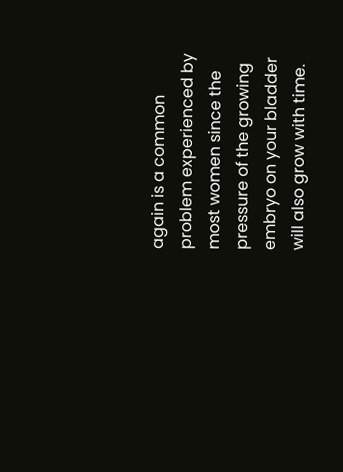again is a common problem experienced by most women since the pressure of the growing embryo on your bladder will also grow with time.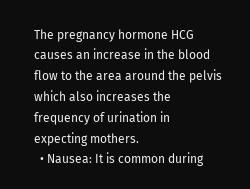The pregnancy hormone HCG causes an increase in the blood flow to the area around the pelvis which also increases the frequency of urination in expecting mothers.
  • Nausea: It is common during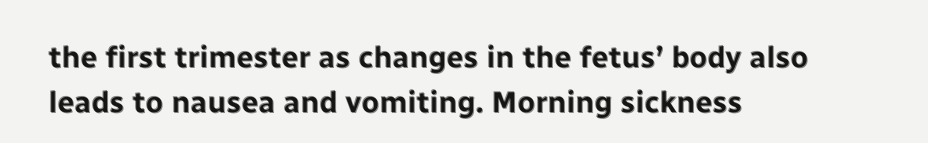the first trimester as changes in the fetus’ body also leads to nausea and vomiting. Morning sickness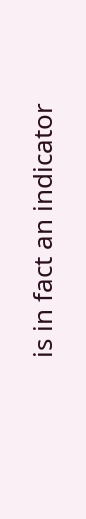is in fact an indicator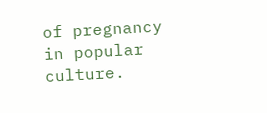of pregnancy in popular culture.